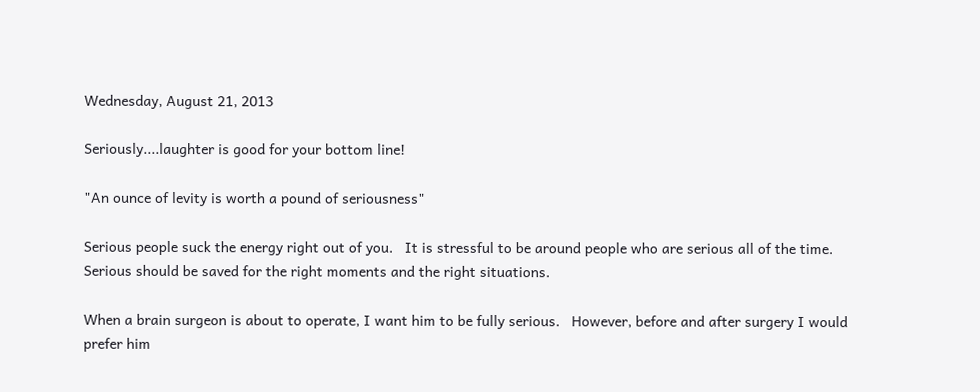Wednesday, August 21, 2013

Seriously....laughter is good for your bottom line!

"An ounce of levity is worth a pound of seriousness"

Serious people suck the energy right out of you.   It is stressful to be around people who are serious all of the time.   Serious should be saved for the right moments and the right situations.

When a brain surgeon is about to operate, I want him to be fully serious.   However, before and after surgery I would prefer him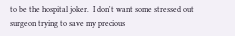to be the hospital joker.  I don't want some stressed out surgeon trying to save my precious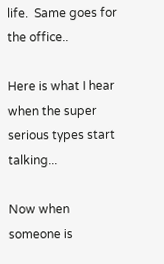life.  Same goes for the office..

Here is what I hear when the super serious types start talking...

Now when someone is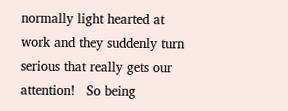normally light hearted at work and they suddenly turn serious that really gets our attention!   So being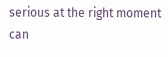serious at the right moment can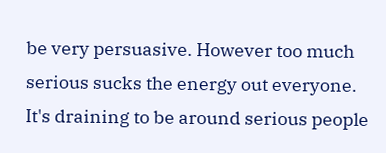be very persuasive. However too much serious sucks the energy out everyone.   It's draining to be around serious people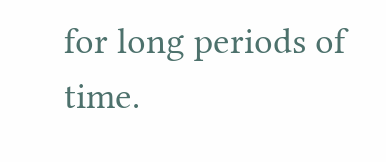for long periods of time.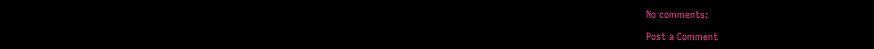No comments:

Post a Comment